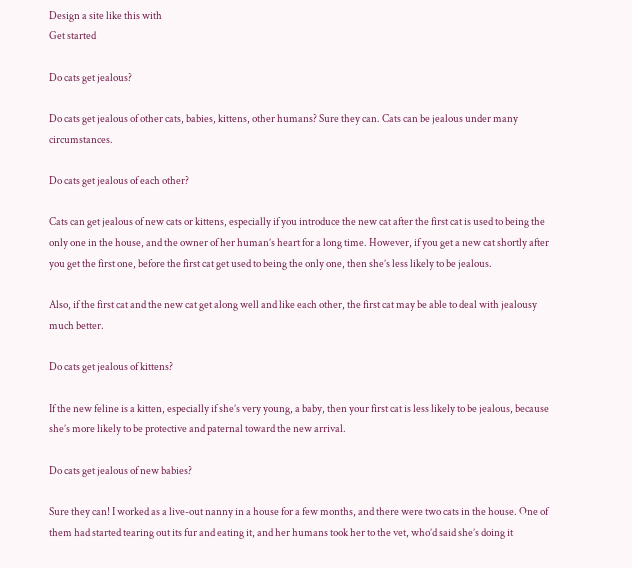Design a site like this with
Get started

Do cats get jealous?

Do cats get jealous of other cats, babies, kittens, other humans? Sure they can. Cats can be jealous under many circumstances.

Do cats get jealous of each other?

Cats can get jealous of new cats or kittens, especially if you introduce the new cat after the first cat is used to being the only one in the house, and the owner of her human’s heart for a long time. However, if you get a new cat shortly after you get the first one, before the first cat get used to being the only one, then she’s less likely to be jealous.

Also, if the first cat and the new cat get along well and like each other, the first cat may be able to deal with jealousy much better.

Do cats get jealous of kittens?

If the new feline is a kitten, especially if she’s very young, a baby, then your first cat is less likely to be jealous, because she’s more likely to be protective and paternal toward the new arrival.

Do cats get jealous of new babies?

Sure they can! I worked as a live-out nanny in a house for a few months, and there were two cats in the house. One of them had started tearing out its fur and eating it, and her humans took her to the vet, who’d said she’s doing it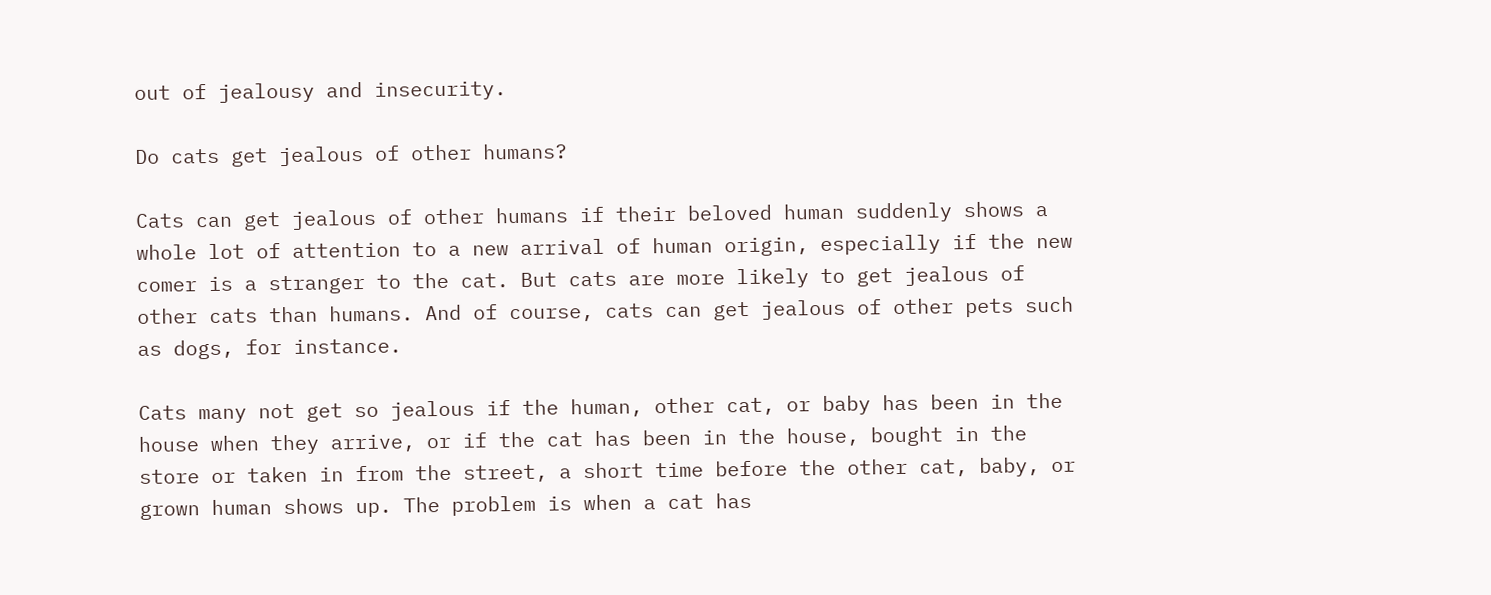out of jealousy and insecurity.

Do cats get jealous of other humans?

Cats can get jealous of other humans if their beloved human suddenly shows a whole lot of attention to a new arrival of human origin, especially if the new comer is a stranger to the cat. But cats are more likely to get jealous of other cats than humans. And of course, cats can get jealous of other pets such as dogs, for instance.

Cats many not get so jealous if the human, other cat, or baby has been in the house when they arrive, or if the cat has been in the house, bought in the store or taken in from the street, a short time before the other cat, baby, or grown human shows up. The problem is when a cat has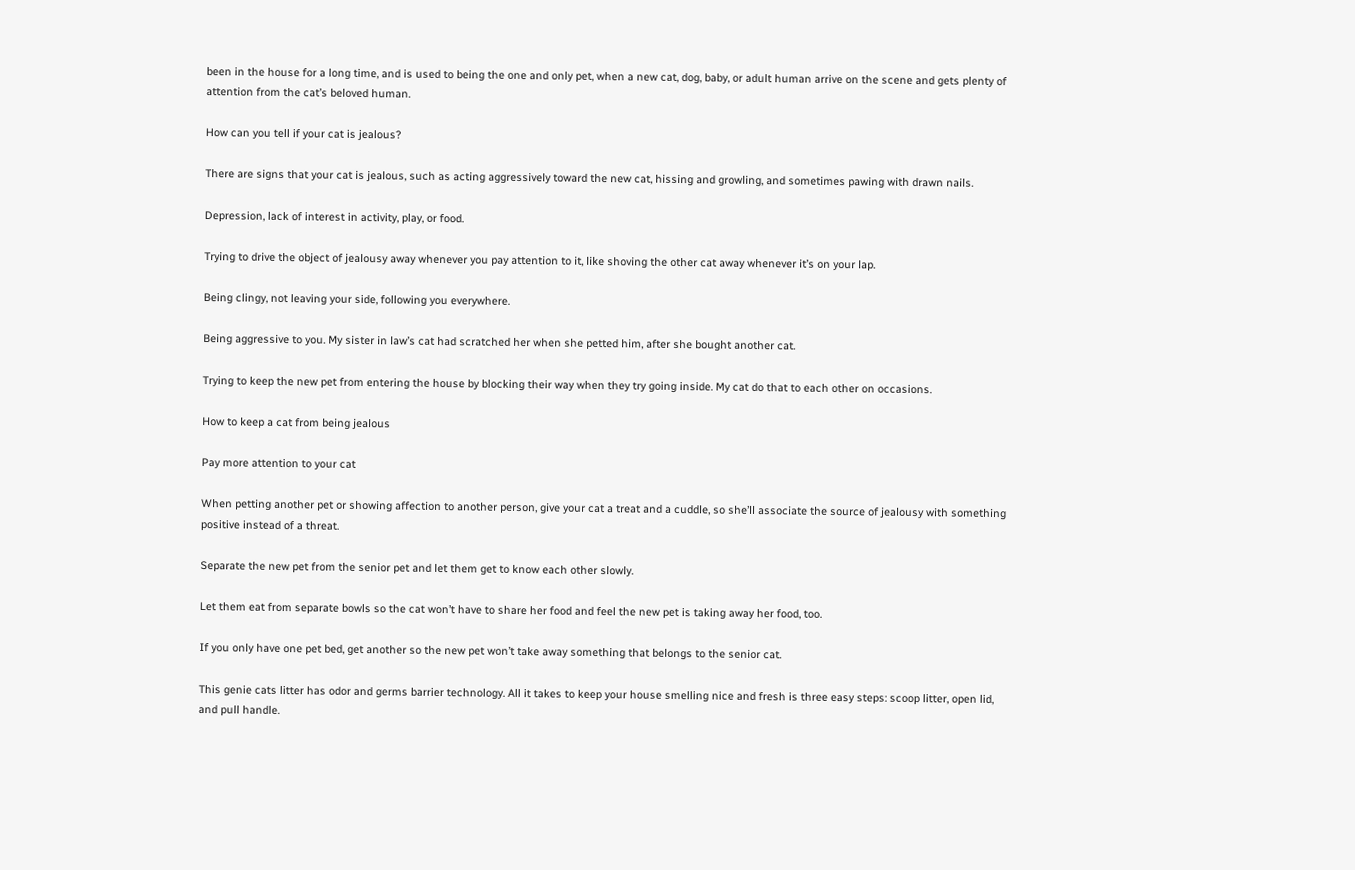been in the house for a long time, and is used to being the one and only pet, when a new cat, dog, baby, or adult human arrive on the scene and gets plenty of attention from the cat’s beloved human.

How can you tell if your cat is jealous?

There are signs that your cat is jealous, such as acting aggressively toward the new cat, hissing and growling, and sometimes pawing with drawn nails.

Depression, lack of interest in activity, play, or food.

Trying to drive the object of jealousy away whenever you pay attention to it, like shoving the other cat away whenever it’s on your lap.

Being clingy, not leaving your side, following you everywhere.

Being aggressive to you. My sister in law’s cat had scratched her when she petted him, after she bought another cat.

Trying to keep the new pet from entering the house by blocking their way when they try going inside. My cat do that to each other on occasions.

How to keep a cat from being jealous

Pay more attention to your cat

When petting another pet or showing affection to another person, give your cat a treat and a cuddle, so she’ll associate the source of jealousy with something positive instead of a threat.

Separate the new pet from the senior pet and let them get to know each other slowly.

Let them eat from separate bowls so the cat won’t have to share her food and feel the new pet is taking away her food, too.

If you only have one pet bed, get another so the new pet won’t take away something that belongs to the senior cat.

This genie cats litter has odor and germs barrier technology. All it takes to keep your house smelling nice and fresh is three easy steps: scoop litter, open lid, and pull handle.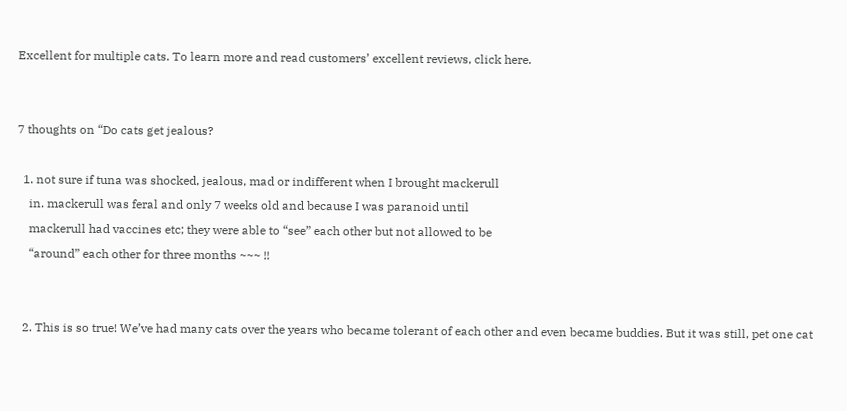Excellent for multiple cats. To learn more and read customers’ excellent reviews, click here.


7 thoughts on “Do cats get jealous?

  1. not sure if tuna was shocked, jealous, mad or indifferent when I brought mackerull
    in. mackerull was feral and only 7 weeks old and because I was paranoid until
    mackerull had vaccines etc; they were able to “see” each other but not allowed to be
    “around” each other for three months ~~~ !!


  2. This is so true! We’ve had many cats over the years who became tolerant of each other and even became buddies. But it was still, pet one cat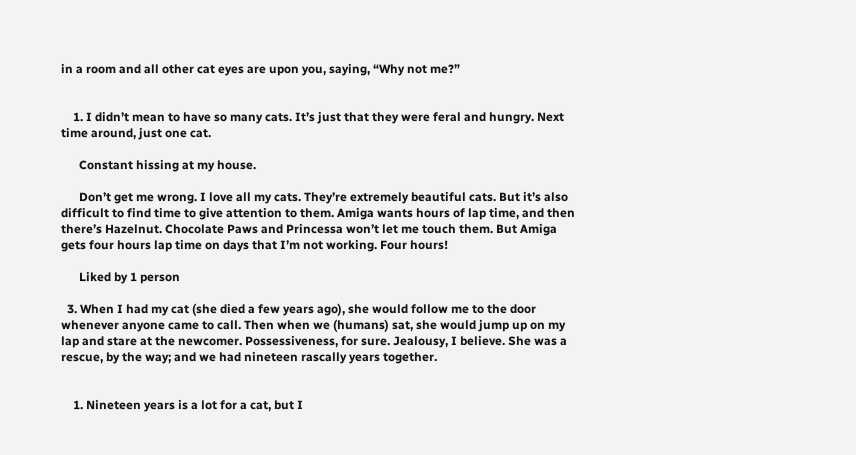in a room and all other cat eyes are upon you, saying, “Why not me?”


    1. I didn’t mean to have so many cats. It’s just that they were feral and hungry. Next time around, just one cat.

      Constant hissing at my house.

      Don’t get me wrong. I love all my cats. They’re extremely beautiful cats. But it’s also difficult to find time to give attention to them. Amiga wants hours of lap time, and then there’s Hazelnut. Chocolate Paws and Princessa won’t let me touch them. But Amiga gets four hours lap time on days that I’m not working. Four hours!

      Liked by 1 person

  3. When I had my cat (she died a few years ago), she would follow me to the door whenever anyone came to call. Then when we (humans) sat, she would jump up on my lap and stare at the newcomer. Possessiveness, for sure. Jealousy, I believe. She was a rescue, by the way; and we had nineteen rascally years together.


    1. Nineteen years is a lot for a cat, but I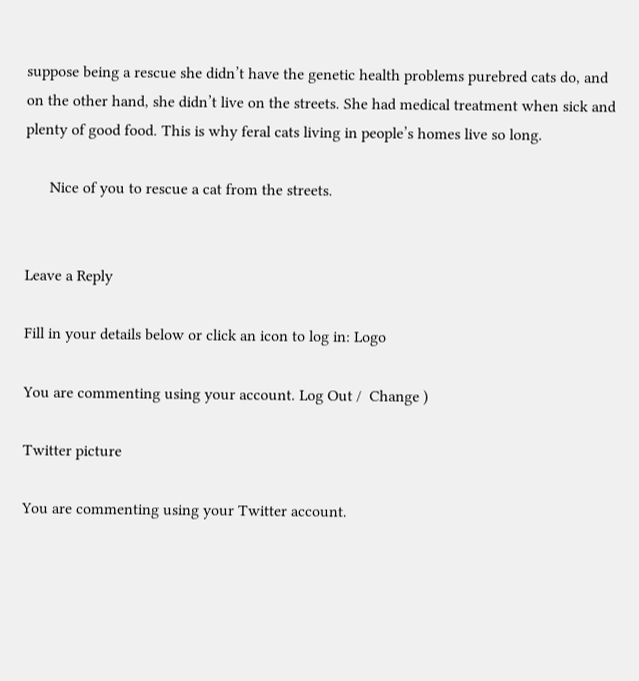suppose being a rescue she didn’t have the genetic health problems purebred cats do, and on the other hand, she didn’t live on the streets. She had medical treatment when sick and plenty of good food. This is why feral cats living in people’s homes live so long.

      Nice of you to rescue a cat from the streets.


Leave a Reply

Fill in your details below or click an icon to log in: Logo

You are commenting using your account. Log Out /  Change )

Twitter picture

You are commenting using your Twitter account.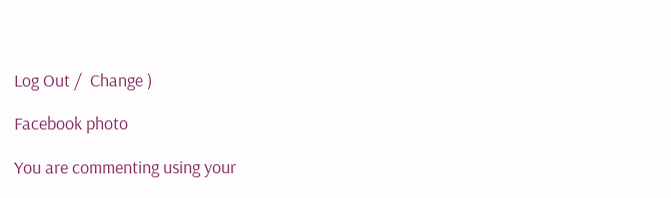Log Out /  Change )

Facebook photo

You are commenting using your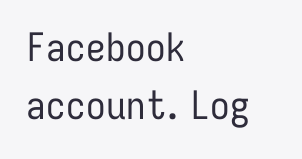Facebook account. Log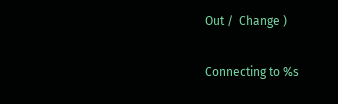Out /  Change )

Connecting to %s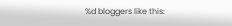%d bloggers like this: